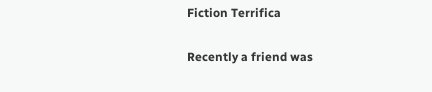Fiction Terrifica

Recently a friend was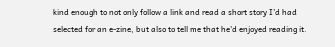kind enough to not only follow a link and read a short story I'd had selected for an e-zine, but also to tell me that he'd enjoyed reading it.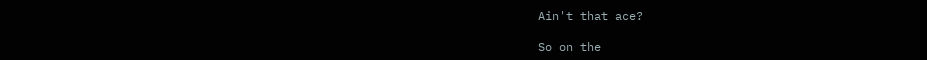Ain't that ace?

So on the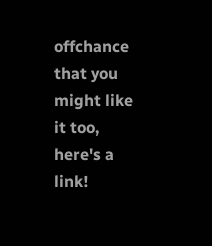offchance that you might like it too, here's a link!